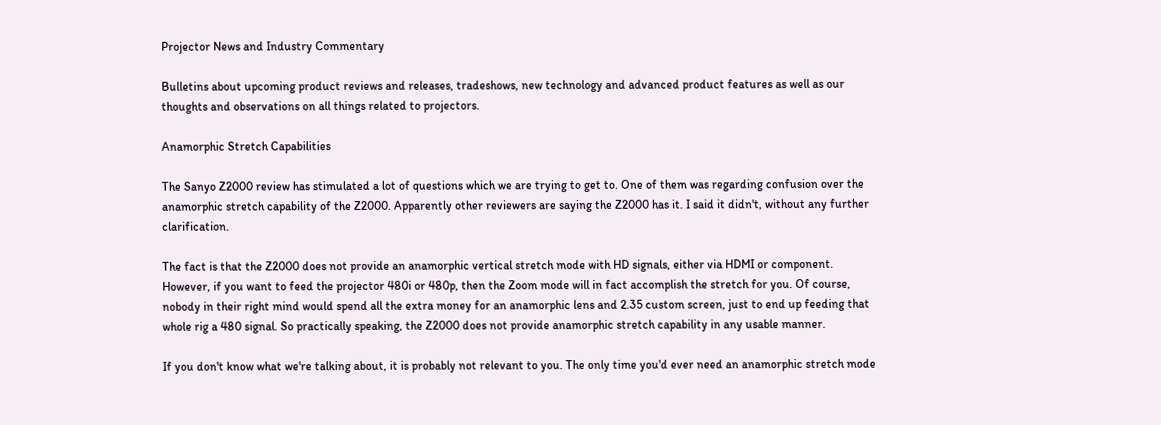Projector News and Industry Commentary

Bulletins about upcoming product reviews and releases, tradeshows, new technology and advanced product features as well as our thoughts and observations on all things related to projectors.

Anamorphic Stretch Capabilities

The Sanyo Z2000 review has stimulated a lot of questions which we are trying to get to. One of them was regarding confusion over the anamorphic stretch capability of the Z2000. Apparently other reviewers are saying the Z2000 has it. I said it didn't, without any further clarification.

The fact is that the Z2000 does not provide an anamorphic vertical stretch mode with HD signals, either via HDMI or component. However, if you want to feed the projector 480i or 480p, then the Zoom mode will in fact accomplish the stretch for you. Of course, nobody in their right mind would spend all the extra money for an anamorphic lens and 2.35 custom screen, just to end up feeding that whole rig a 480 signal. So practically speaking, the Z2000 does not provide anamorphic stretch capability in any usable manner.

If you don't know what we're talking about, it is probably not relevant to you. The only time you'd ever need an anamorphic stretch mode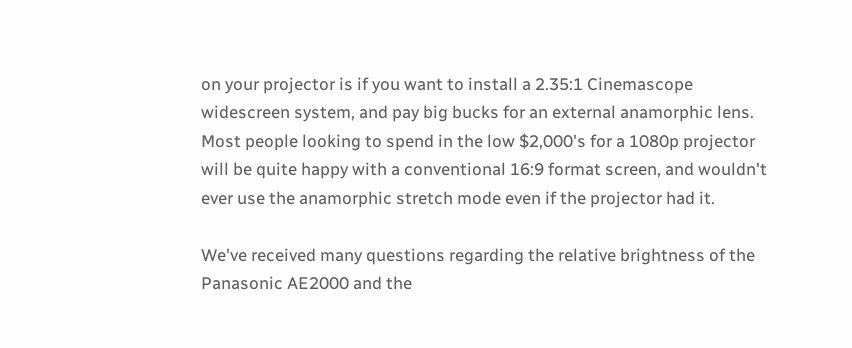on your projector is if you want to install a 2.35:1 Cinemascope widescreen system, and pay big bucks for an external anamorphic lens. Most people looking to spend in the low $2,000's for a 1080p projector will be quite happy with a conventional 16:9 format screen, and wouldn't ever use the anamorphic stretch mode even if the projector had it.

We've received many questions regarding the relative brightness of the Panasonic AE2000 and the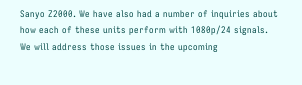Sanyo Z2000. We have also had a number of inquiries about how each of these units perform with 1080p/24 signals. We will address those issues in the upcoming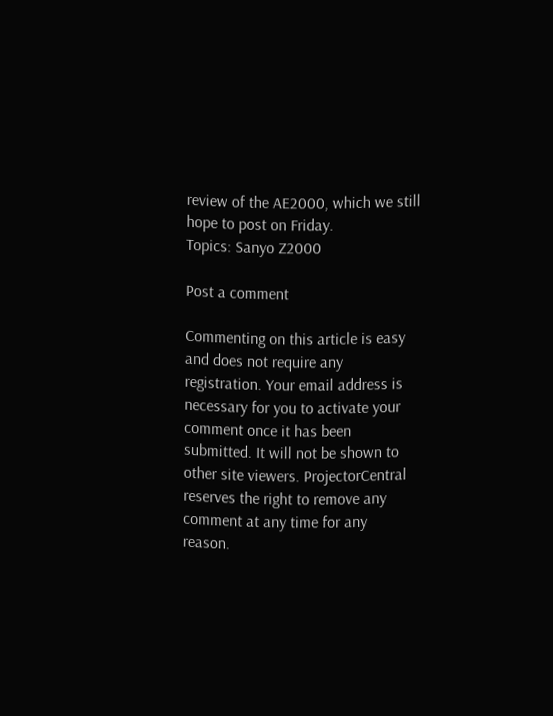review of the AE2000, which we still hope to post on Friday.
Topics: Sanyo Z2000

Post a comment

Commenting on this article is easy and does not require any registration. Your email address is necessary for you to activate your comment once it has been submitted. It will not be shown to other site viewers. ProjectorCentral reserves the right to remove any comment at any time for any reason.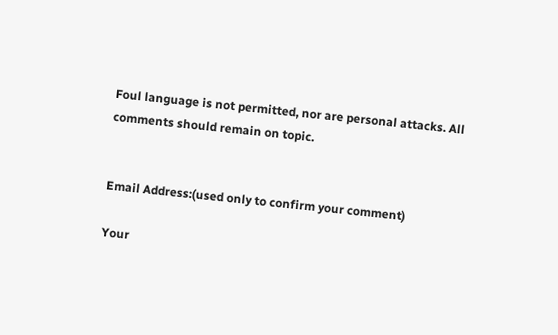Foul language is not permitted, nor are personal attacks. All comments should remain on topic.


Email Address:(used only to confirm your comment)

Your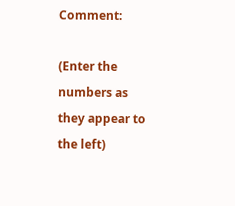Comment:

(Enter the numbers as they appear to the left)